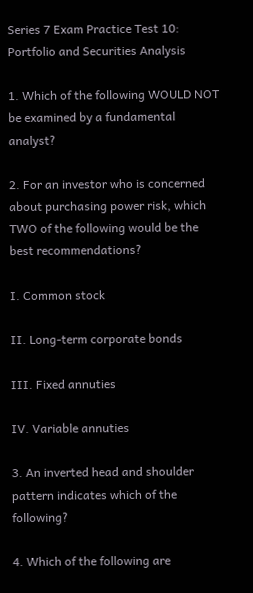Series 7 Exam Practice Test 10: Portfolio and Securities Analysis

1. Which of the following WOULD NOT be examined by a fundamental analyst?

2. For an investor who is concerned about purchasing power risk, which TWO of the following would be the best recommendations?

I. Common stock

II. Long-term corporate bonds

III. Fixed annuties

IV. Variable annuties

3. An inverted head and shoulder pattern indicates which of the following?

4. Which of the following are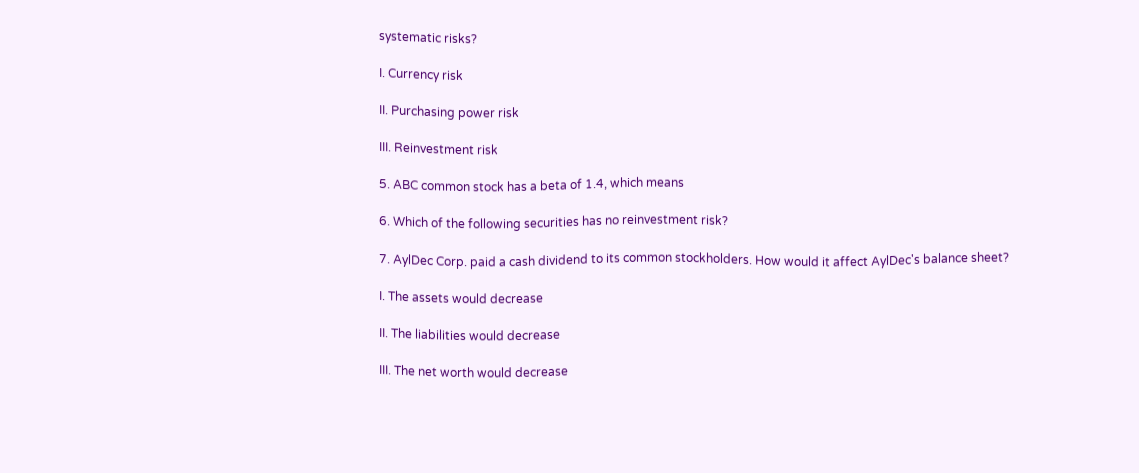systematic risks?

I. Currency risk

II. Purchasing power risk

III. Reinvestment risk

5. ABC common stock has a beta of 1.4, which means

6. Which of the following securities has no reinvestment risk?

7. AylDec Corp. paid a cash dividend to its common stockholders. How would it affect AylDec's balance sheet?

I. The assets would decrease

II. The liabilities would decrease

III. The net worth would decrease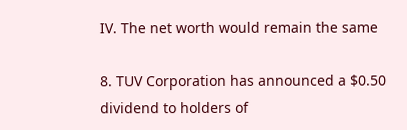IV. The net worth would remain the same

8. TUV Corporation has announced a $0.50 dividend to holders of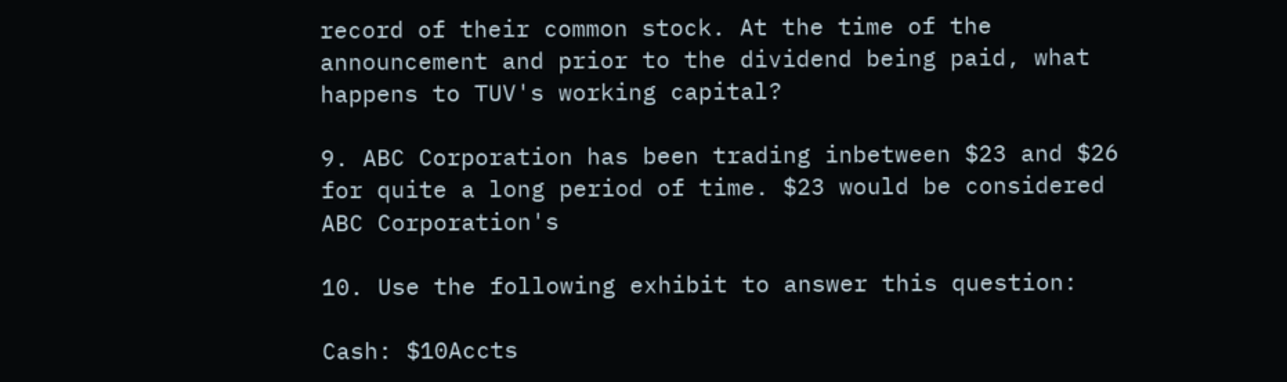record of their common stock. At the time of the announcement and prior to the dividend being paid, what happens to TUV's working capital?

9. ABC Corporation has been trading inbetween $23 and $26 for quite a long period of time. $23 would be considered ABC Corporation's

10. Use the following exhibit to answer this question:

Cash: $10Accts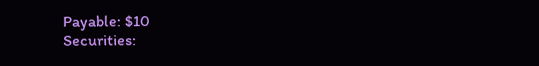Payable: $10
Securities: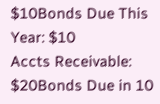$10Bonds Due This Year: $10
Accts Receivable: $20Bonds Due in 10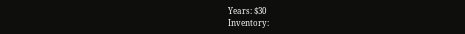Years: $30
Inventory: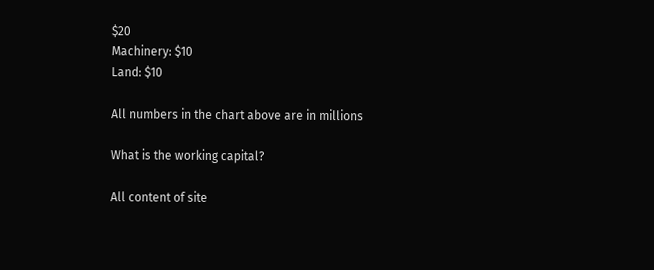$20
Machinery: $10
Land: $10

All numbers in the chart above are in millions

What is the working capital?

All content of site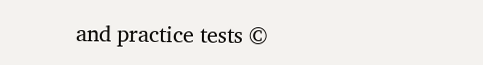and practice tests ©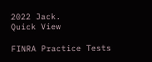2022 Jack.
Quick View

FINRA Practice Tests